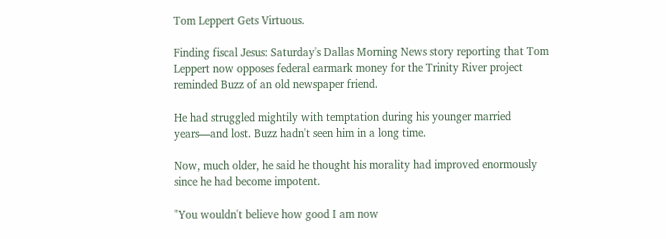Tom Leppert Gets Virtuous.

Finding fiscal Jesus: Saturday's Dallas Morning News story reporting that Tom Leppert now opposes federal earmark money for the Trinity River project reminded Buzz of an old newspaper friend.

He had struggled mightily with temptation during his younger married years—and lost. Buzz hadn't seen him in a long time.

Now, much older, he said he thought his morality had improved enormously since he had become impotent.

"You wouldn't believe how good I am now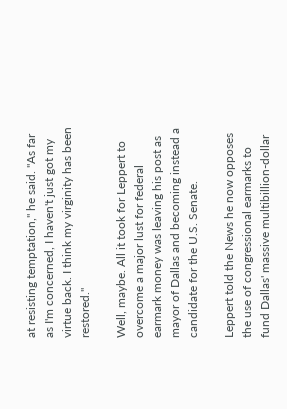at resisting temptation," he said. "As far as I'm concerned, I haven't just got my virtue back. I think my virginity has been restored."

Well, maybe. All it took for Leppert to overcome a major lust for federal earmark money was leaving his post as mayor of Dallas and becoming instead a candidate for the U.S. Senate.

Leppert told the News he now opposes the use of congressional earmarks to fund Dallas' massive multibillion-dollar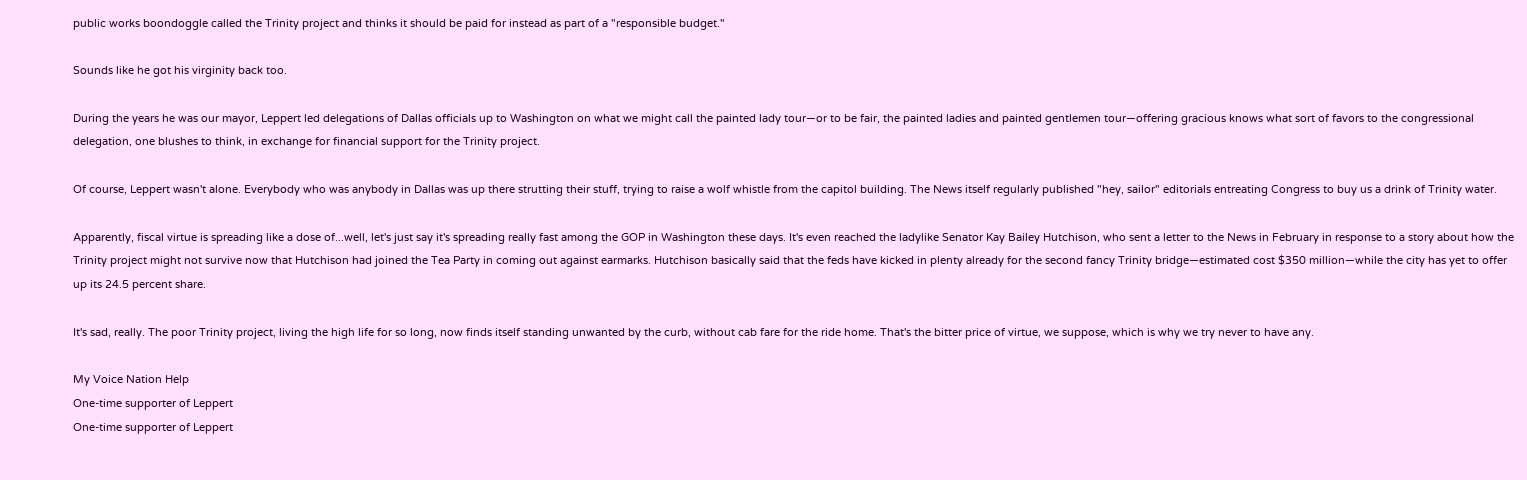public works boondoggle called the Trinity project and thinks it should be paid for instead as part of a "responsible budget."

Sounds like he got his virginity back too.

During the years he was our mayor, Leppert led delegations of Dallas officials up to Washington on what we might call the painted lady tour—or to be fair, the painted ladies and painted gentlemen tour—offering gracious knows what sort of favors to the congressional delegation, one blushes to think, in exchange for financial support for the Trinity project.

Of course, Leppert wasn't alone. Everybody who was anybody in Dallas was up there strutting their stuff, trying to raise a wolf whistle from the capitol building. The News itself regularly published "hey, sailor" editorials entreating Congress to buy us a drink of Trinity water.

Apparently, fiscal virtue is spreading like a dose of...well, let's just say it's spreading really fast among the GOP in Washington these days. It's even reached the ladylike Senator Kay Bailey Hutchison, who sent a letter to the News in February in response to a story about how the Trinity project might not survive now that Hutchison had joined the Tea Party in coming out against earmarks. Hutchison basically said that the feds have kicked in plenty already for the second fancy Trinity bridge—estimated cost $350 million—while the city has yet to offer up its 24.5 percent share.

It's sad, really. The poor Trinity project, living the high life for so long, now finds itself standing unwanted by the curb, without cab fare for the ride home. That's the bitter price of virtue, we suppose, which is why we try never to have any.

My Voice Nation Help
One-time supporter of Leppert
One-time supporter of Leppert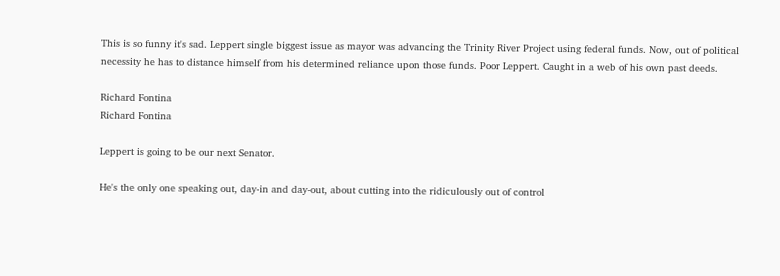This is so funny it's sad. Leppert single biggest issue as mayor was advancing the Trinity River Project using federal funds. Now, out of political necessity he has to distance himself from his determined reliance upon those funds. Poor Leppert. Caught in a web of his own past deeds.

Richard Fontina
Richard Fontina

Leppert is going to be our next Senator.

He's the only one speaking out, day-in and day-out, about cutting into the ridiculously out of control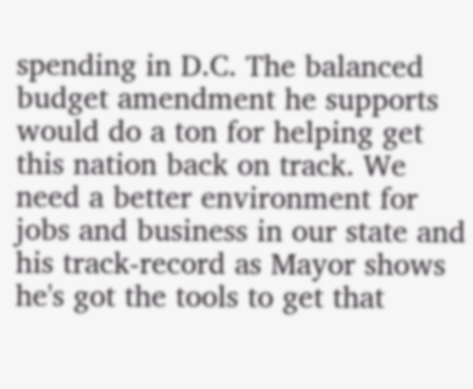spending in D.C. The balanced budget amendment he supports would do a ton for helping get this nation back on track. We need a better environment for jobs and business in our state and his track-record as Mayor shows he's got the tools to get that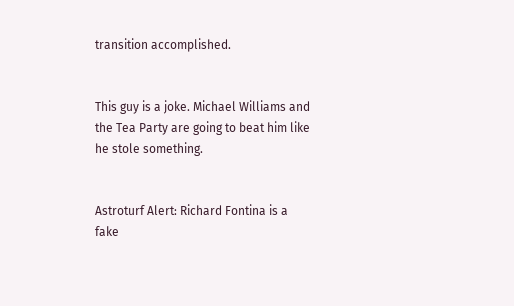transition accomplished.


This guy is a joke. Michael Williams and the Tea Party are going to beat him like he stole something.


Astroturf Alert: Richard Fontina is a fake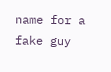name for a fake guy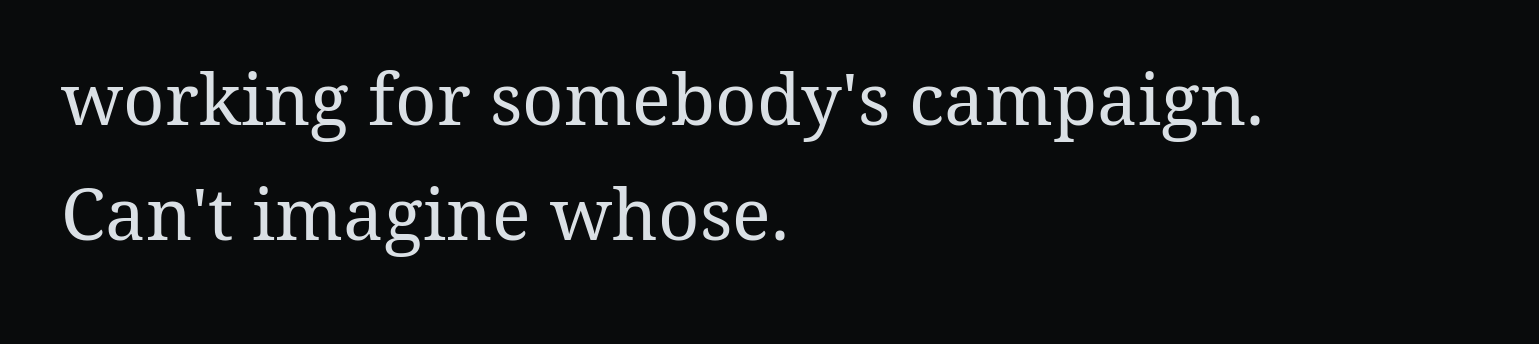working for somebody's campaign. Can't imagine whose.